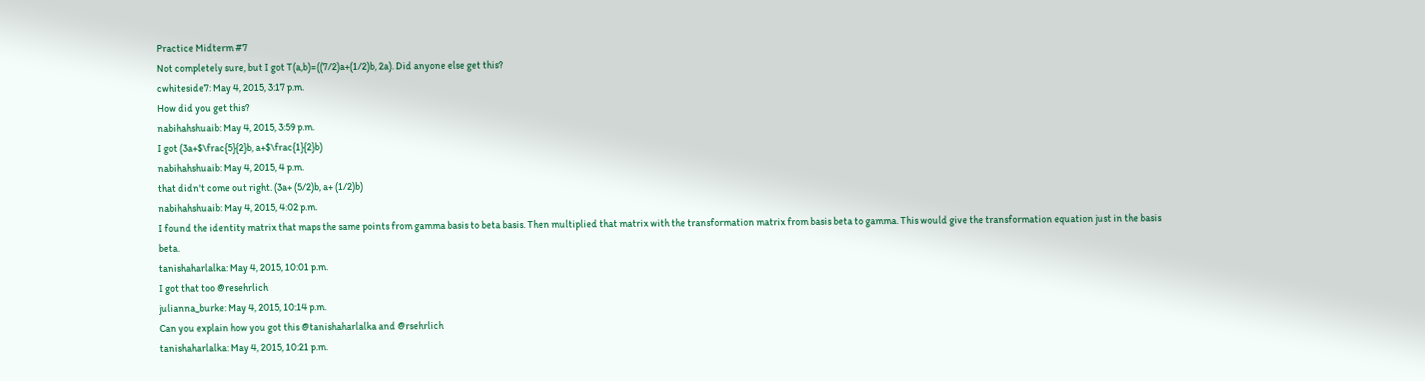Practice Midterm #7
Not completely sure, but I got T(a,b)=((7/2)a+(1/2)b, 2a). Did anyone else get this?
cwhiteside7: May 4, 2015, 3:17 p.m.
How did you get this?
nabihahshuaib: May 4, 2015, 3:59 p.m.
I got (3a+$\frac{5}{2}b, a+$\frac{1}{2}b)
nabihahshuaib: May 4, 2015, 4 p.m.
that didn't come out right. (3a+ (5/2)b, a+ (1/2)b)
nabihahshuaib: May 4, 2015, 4:02 p.m.
I found the identity matrix that maps the same points from gamma basis to beta basis. Then multiplied that matrix with the transformation matrix from basis beta to gamma. This would give the transformation equation just in the basis beta.
tanishaharlalka: May 4, 2015, 10:01 p.m.
I got that too @resehrlich
julianna_burke: May 4, 2015, 10:14 p.m.
Can you explain how you got this @tanishaharlalka and @rsehrlich
tanishaharlalka: May 4, 2015, 10:21 p.m.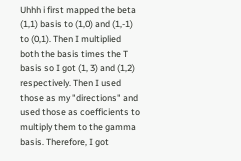Uhhh i first mapped the beta (1,1) basis to (1,0) and (1,-1) to (0,1). Then I multiplied both the basis times the T basis so I got (1, 3) and (1,2) respectively. Then I used those as my "directions" and used those as coefficients to multiply them to the gamma basis. Therefore, I got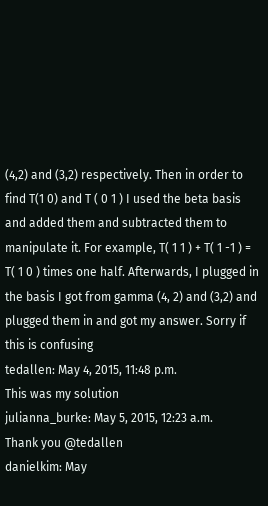(4,2) and (3,2) respectively. Then in order to find T(1 0) and T ( 0 1 ) I used the beta basis and added them and subtracted them to manipulate it. For example, T( 1 1 ) + T( 1 -1 ) = T( 1 0 ) times one half. Afterwards, I plugged in the basis I got from gamma (4, 2) and (3,2) and plugged them in and got my answer. Sorry if this is confusing
tedallen: May 4, 2015, 11:48 p.m.
This was my solution
julianna_burke: May 5, 2015, 12:23 a.m.
Thank you @tedallen
danielkim: May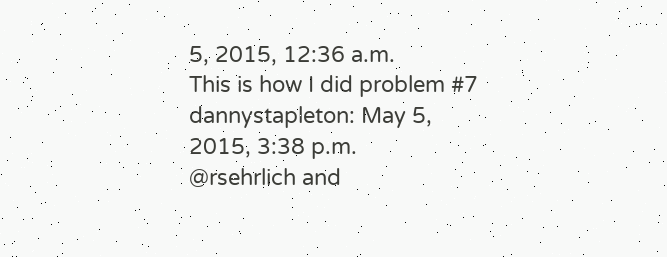5, 2015, 12:36 a.m.
This is how I did problem #7
dannystapleton: May 5, 2015, 3:38 p.m.
@rsehrlich and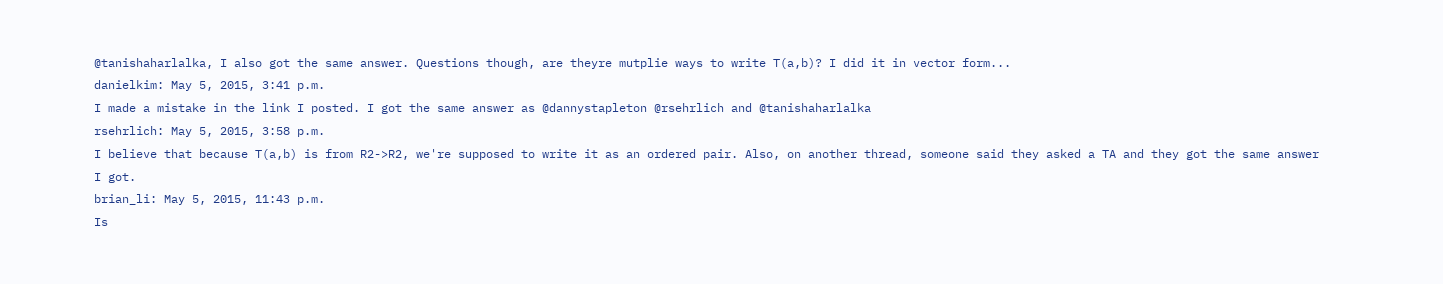@tanishaharlalka, I also got the same answer. Questions though, are theyre mutplie ways to write T(a,b)? I did it in vector form...
danielkim: May 5, 2015, 3:41 p.m.
I made a mistake in the link I posted. I got the same answer as @dannystapleton @rsehrlich and @tanishaharlalka
rsehrlich: May 5, 2015, 3:58 p.m.
I believe that because T(a,b) is from R2->R2, we're supposed to write it as an ordered pair. Also, on another thread, someone said they asked a TA and they got the same answer I got.
brian_li: May 5, 2015, 11:43 p.m.
Is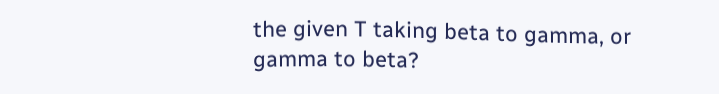the given T taking beta to gamma, or gamma to beta?